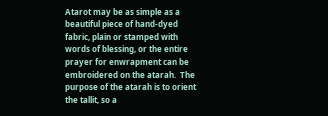Atarot may be as simple as a beautiful piece of hand-dyed fabric, plain or stamped with words of blessing, or the entire prayer for enwrapment can be embroidered on the atarah.  The purpose of the atarah is to orient the tallit, so a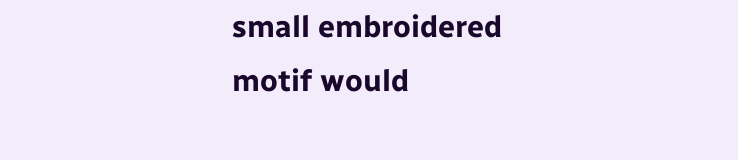small embroidered motif would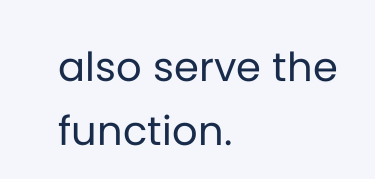also serve the function.